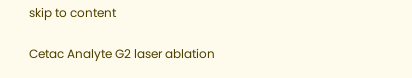skip to content

Cetac Analyte G2 laser ablation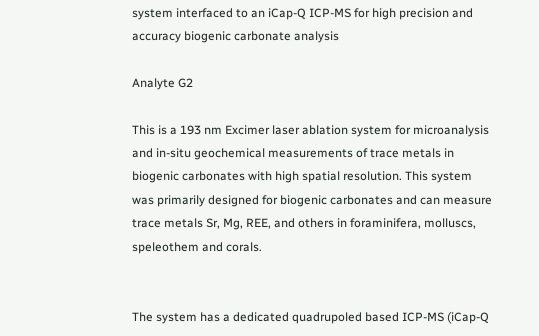system interfaced to an iCap-Q ICP-MS for high precision and accuracy biogenic carbonate analysis

Analyte G2

This is a 193 nm Excimer laser ablation system for microanalysis and in-situ geochemical measurements of trace metals in biogenic carbonates with high spatial resolution. This system was primarily designed for biogenic carbonates and can measure trace metals Sr, Mg, REE, and others in foraminifera, molluscs, speleothem and corals.


The system has a dedicated quadrupoled based ICP-MS (iCap-Q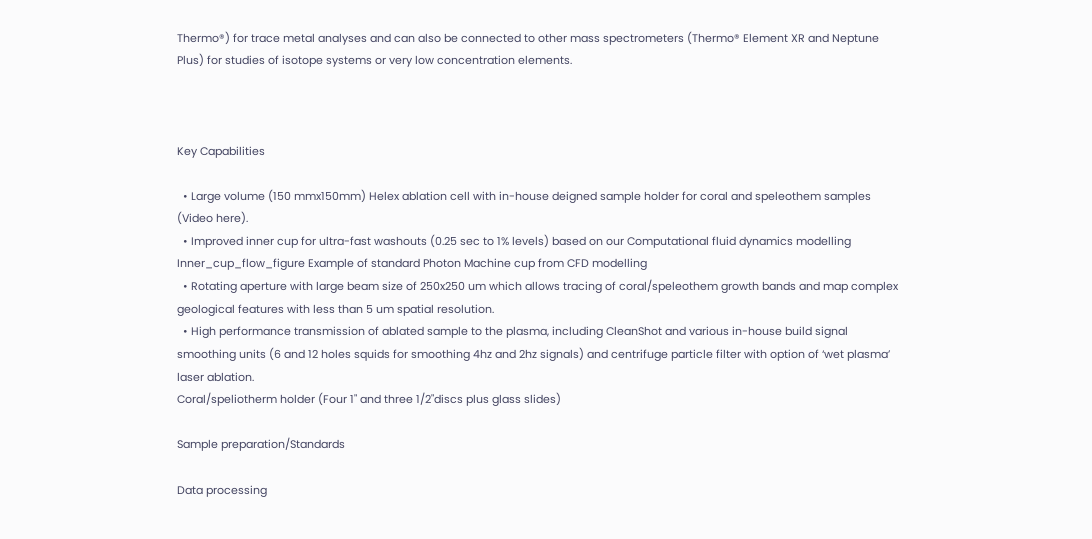Thermo®) for trace metal analyses and can also be connected to other mass spectrometers (Thermo® Element XR and Neptune Plus) for studies of isotope systems or very low concentration elements.



Key Capabilities

  • Large volume (150 mmx150mm) Helex ablation cell with in-house deigned sample holder for coral and speleothem samples (Video here).
  • Improved inner cup for ultra-fast washouts (0.25 sec to 1% levels) based on our Computational fluid dynamics modelling
Inner_cup_flow_figure Example of standard Photon Machine cup from CFD modelling
  • Rotating aperture with large beam size of 250x250 um which allows tracing of coral/speleothem growth bands and map complex geological features with less than 5 um spatial resolution.
  • High performance transmission of ablated sample to the plasma, including CleanShot and various in-house build signal smoothing units (6 and 12 holes squids for smoothing 4hz and 2hz signals) and centrifuge particle filter with option of ‘wet plasma’ laser ablation.
Coral/speliotherm holder (Four 1" and three 1/2"discs plus glass slides)

Sample preparation/Standards

Data processing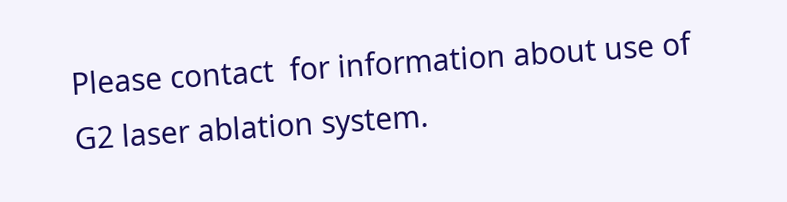Please contact  for information about use of G2 laser ablation system.